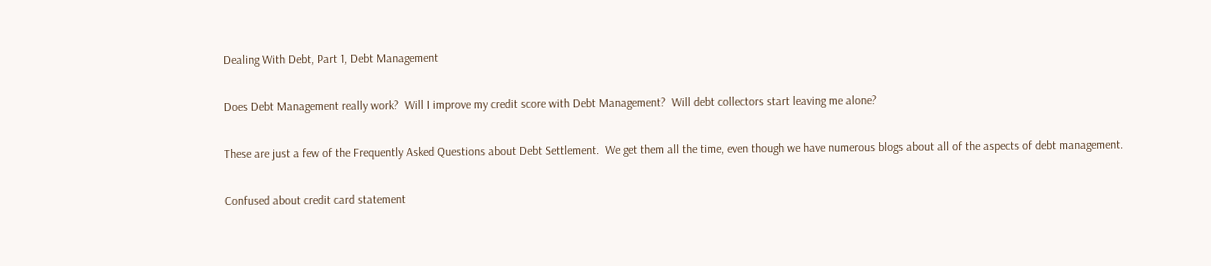Dealing With Debt, Part 1, Debt Management

Does Debt Management really work?  Will I improve my credit score with Debt Management?  Will debt collectors start leaving me alone?

These are just a few of the Frequently Asked Questions about Debt Settlement.  We get them all the time, even though we have numerous blogs about all of the aspects of debt management.

Confused about credit card statement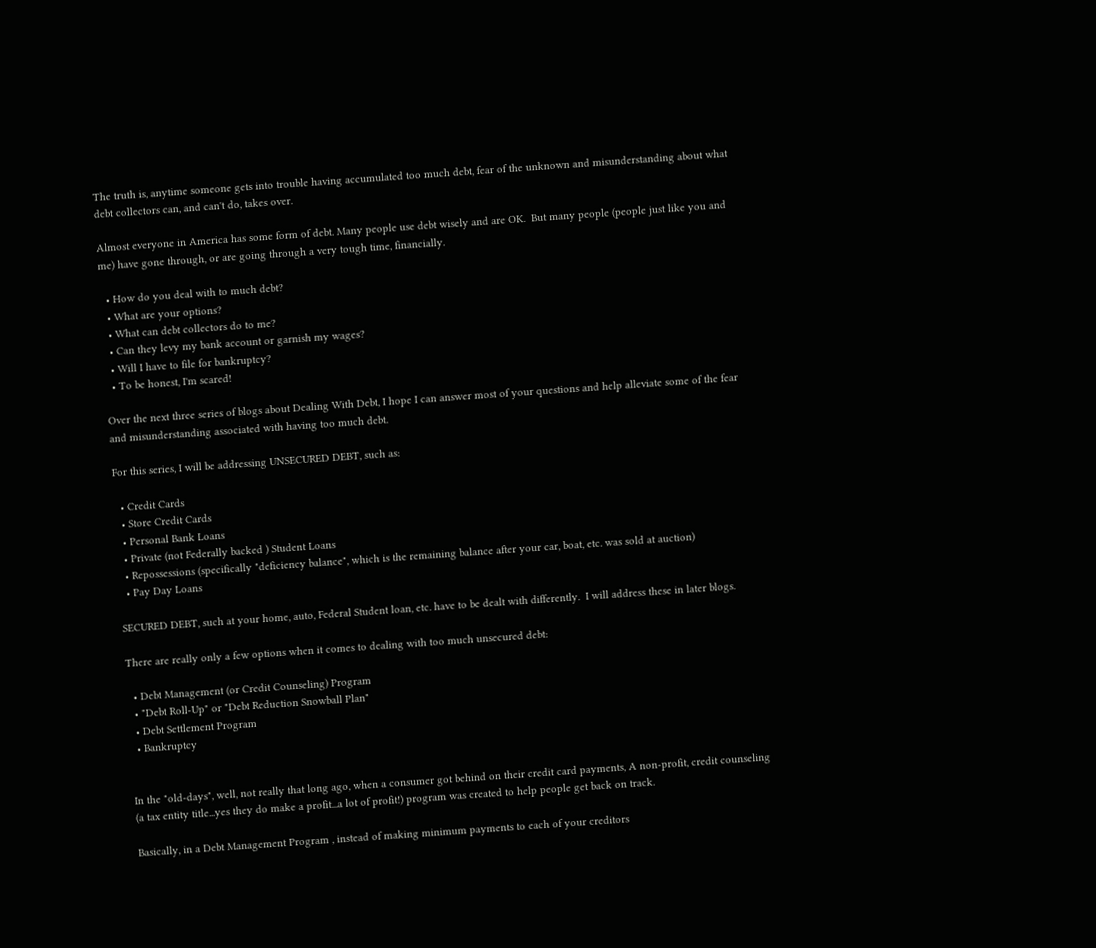The truth is, anytime someone gets into trouble having accumulated too much debt, fear of the unknown and misunderstanding about what debt collectors can, and can't do, takes over.

Almost everyone in America has some form of debt. Many people use debt wisely and are OK.  But many people (people just like you and me) have gone through, or are going through a very tough time, financially.

  • How do you deal with to much debt?
  • What are your options?
  • What can debt collectors do to me?
  • Can they levy my bank account or garnish my wages?
  • Will I have to file for bankruptcy?
  • To be honest, I'm scared!

Over the next three series of blogs about Dealing With Debt, I hope I can answer most of your questions and help alleviate some of the fear and misunderstanding associated with having too much debt.

For this series, I will be addressing UNSECURED DEBT, such as:

  • Credit Cards
  • Store Credit Cards
  • Personal Bank Loans
  • Private (not Federally backed ) Student Loans
  • Repossessions (specifically "deficiency balance", which is the remaining balance after your car, boat, etc. was sold at auction)
  • Pay Day Loans

SECURED DEBT, such at your home, auto, Federal Student loan, etc. have to be dealt with differently.  I will address these in later blogs.

There are really only a few options when it comes to dealing with too much unsecured debt:

  • Debt Management (or Credit Counseling) Program
  • "Debt Roll-Up" or "Debt Reduction Snowball Plan"
  • Debt Settlement Program
  • Bankruptcy


In the "old-days", well, not really that long ago, when a consumer got behind on their credit card payments, A non-profit, credit counseling (a tax entity title...yes they do make a profit...a lot of profit!) program was created to help people get back on track.

Basically, in a Debt Management Program , instead of making minimum payments to each of your creditors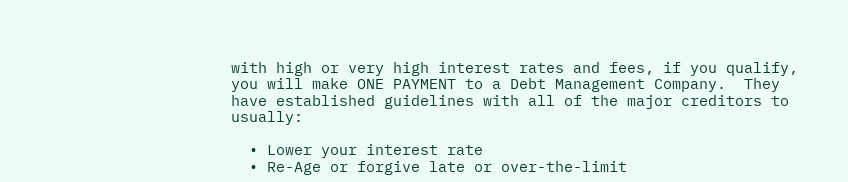with high or very high interest rates and fees, if you qualify, you will make ONE PAYMENT to a Debt Management Company.  They have established guidelines with all of the major creditors to usually:

  • Lower your interest rate
  • Re-Age or forgive late or over-the-limit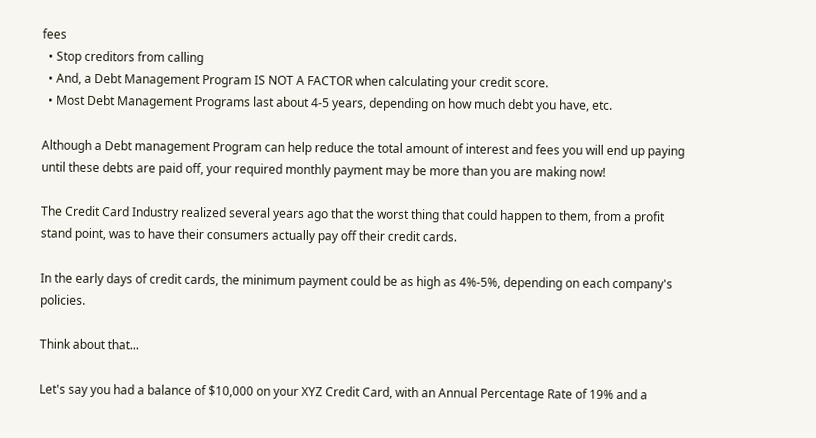fees
  • Stop creditors from calling
  • And, a Debt Management Program IS NOT A FACTOR when calculating your credit score.
  • Most Debt Management Programs last about 4-5 years, depending on how much debt you have, etc.

Although a Debt management Program can help reduce the total amount of interest and fees you will end up paying until these debts are paid off, your required monthly payment may be more than you are making now!

The Credit Card Industry realized several years ago that the worst thing that could happen to them, from a profit stand point, was to have their consumers actually pay off their credit cards.

In the early days of credit cards, the minimum payment could be as high as 4%-5%, depending on each company's policies.

Think about that...

Let's say you had a balance of $10,000 on your XYZ Credit Card, with an Annual Percentage Rate of 19% and a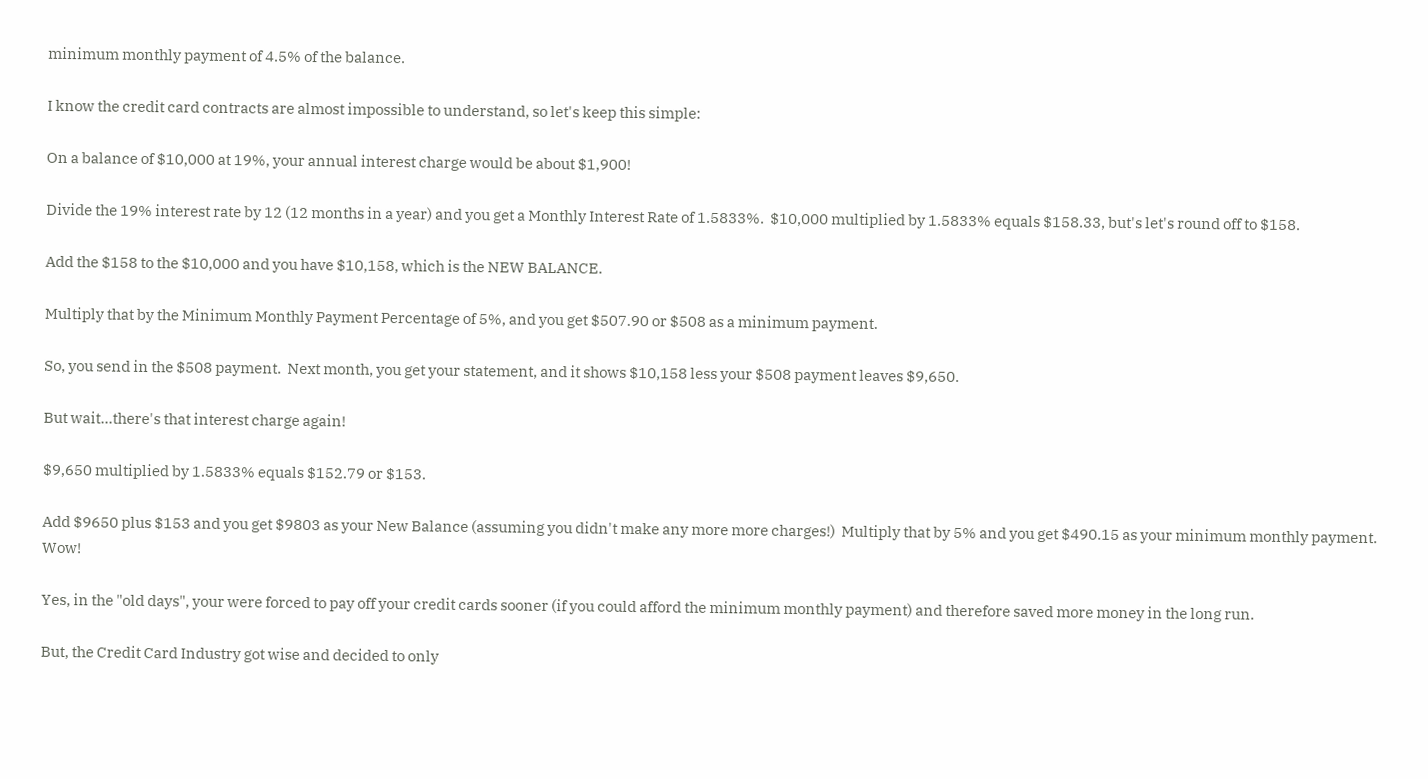minimum monthly payment of 4.5% of the balance.

I know the credit card contracts are almost impossible to understand, so let's keep this simple:

On a balance of $10,000 at 19%, your annual interest charge would be about $1,900!

Divide the 19% interest rate by 12 (12 months in a year) and you get a Monthly Interest Rate of 1.5833%.  $10,000 multiplied by 1.5833% equals $158.33, but's let's round off to $158.

Add the $158 to the $10,000 and you have $10,158, which is the NEW BALANCE.

Multiply that by the Minimum Monthly Payment Percentage of 5%, and you get $507.90 or $508 as a minimum payment.

So, you send in the $508 payment.  Next month, you get your statement, and it shows $10,158 less your $508 payment leaves $9,650.

But wait...there's that interest charge again!

$9,650 multiplied by 1.5833% equals $152.79 or $153.

Add $9650 plus $153 and you get $9803 as your New Balance (assuming you didn't make any more more charges!)  Multiply that by 5% and you get $490.15 as your minimum monthly payment. Wow!

Yes, in the "old days", your were forced to pay off your credit cards sooner (if you could afford the minimum monthly payment) and therefore saved more money in the long run.

But, the Credit Card Industry got wise and decided to only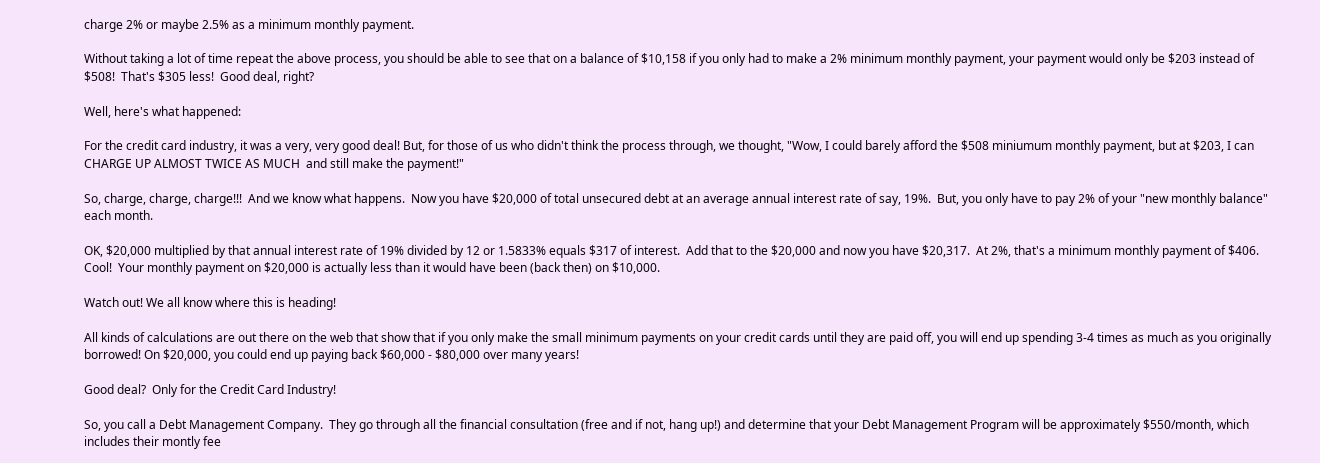charge 2% or maybe 2.5% as a minimum monthly payment.

Without taking a lot of time repeat the above process, you should be able to see that on a balance of $10,158 if you only had to make a 2% minimum monthly payment, your payment would only be $203 instead of $508!  That's $305 less!  Good deal, right?

Well, here's what happened:

For the credit card industry, it was a very, very good deal! But, for those of us who didn't think the process through, we thought, "Wow, I could barely afford the $508 miniumum monthly payment, but at $203, I can CHARGE UP ALMOST TWICE AS MUCH  and still make the payment!"

So, charge, charge, charge!!!  And we know what happens.  Now you have $20,000 of total unsecured debt at an average annual interest rate of say, 19%.  But, you only have to pay 2% of your "new monthly balance" each month.

OK, $20,000 multiplied by that annual interest rate of 19% divided by 12 or 1.5833% equals $317 of interest.  Add that to the $20,000 and now you have $20,317.  At 2%, that's a minimum monthly payment of $406.  Cool!  Your monthly payment on $20,000 is actually less than it would have been (back then) on $10,000.

Watch out! We all know where this is heading!

All kinds of calculations are out there on the web that show that if you only make the small minimum payments on your credit cards until they are paid off, you will end up spending 3-4 times as much as you originally borrowed! On $20,000, you could end up paying back $60,000 - $80,000 over many years!

Good deal?  Only for the Credit Card Industry!

So, you call a Debt Management Company.  They go through all the financial consultation (free and if not, hang up!) and determine that your Debt Management Program will be approximately $550/month, which includes their montly fee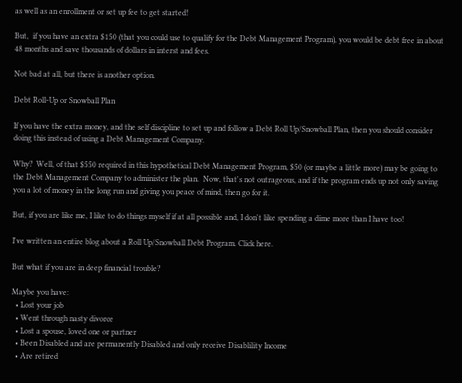as well as an enrollment or set up fee to get started!

But,  if you have an extra $150 (that you could use to qualify for the Debt Management Program), you would be debt free in about 48 months and save thousands of dollars in interst and fees.

Not bad at all, but there is another option.

Debt Roll-Up or Snowball Plan

If you have the extra money, and the self discipline to set up and follow a Debt Roll Up/Snowball Plan, then you should consider doing this instead of using a Debt Management Company.

Why?  Well, of that $550 required in this hypothetical Debt Management Program, $50 (or maybe a little more) may be going to the Debt Management Company to administer the plan.  Now, that's not outrageous, and if the program ends up not only saving you a lot of money in the long run and giving you peace of mind, then go for it.

But, if you are like me, I like to do things myself if at all possible and, I don't like spending a dime more than I have too!

I've written an entire blog about a Roll Up/Snowball Debt Program. Click here.

But what if you are in deep financial trouble?

Maybe you have:
  • Lost your job
  • Went through nasty divorce
  • Lost a spouse, loved one or partner
  • Been Disabled and are permanently Disabled and only receive Disablility Income
  • Are retired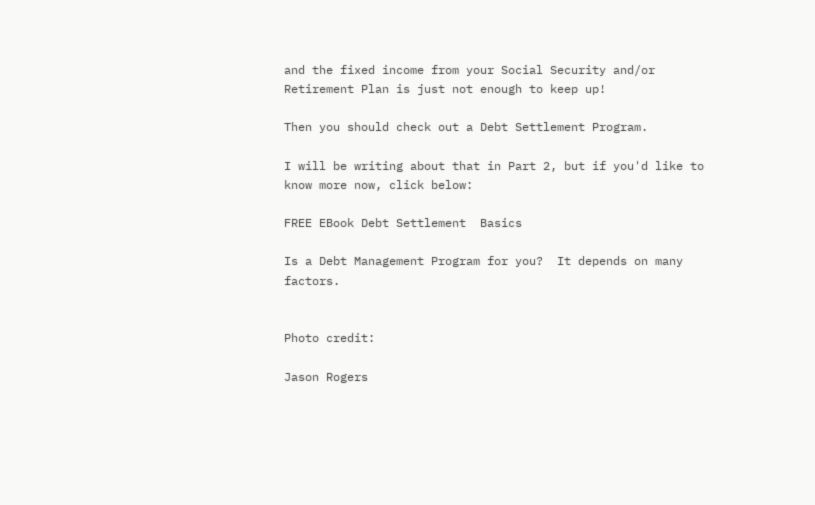and the fixed income from your Social Security and/or Retirement Plan is just not enough to keep up!

Then you should check out a Debt Settlement Program.

I will be writing about that in Part 2, but if you'd like to know more now, click below:

FREE EBook Debt Settlement  Basics

Is a Debt Management Program for you?  It depends on many factors.


Photo credit:

Jason Rogers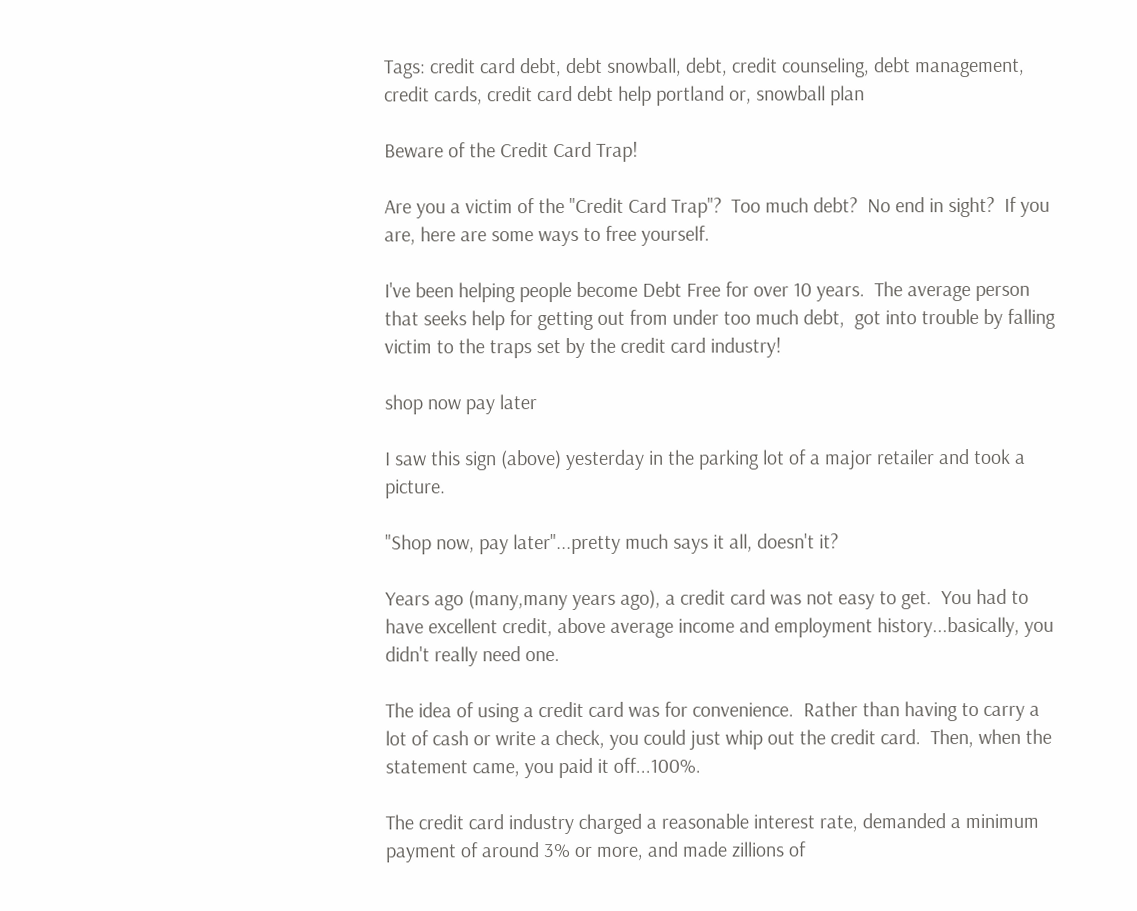Tags: credit card debt, debt snowball, debt, credit counseling, debt management, credit cards, credit card debt help portland or, snowball plan

Beware of the Credit Card Trap!

Are you a victim of the "Credit Card Trap"?  Too much debt?  No end in sight?  If you are, here are some ways to free yourself.

I've been helping people become Debt Free for over 10 years.  The average person that seeks help for getting out from under too much debt,  got into trouble by falling victim to the traps set by the credit card industry!

shop now pay later

I saw this sign (above) yesterday in the parking lot of a major retailer and took a picture.

"Shop now, pay later"...pretty much says it all, doesn't it?

Years ago (many,many years ago), a credit card was not easy to get.  You had to have excellent credit, above average income and employment history...basically, you didn't really need one.

The idea of using a credit card was for convenience.  Rather than having to carry a lot of cash or write a check, you could just whip out the credit card.  Then, when the statement came, you paid it off...100%.

The credit card industry charged a reasonable interest rate, demanded a minimum payment of around 3% or more, and made zillions of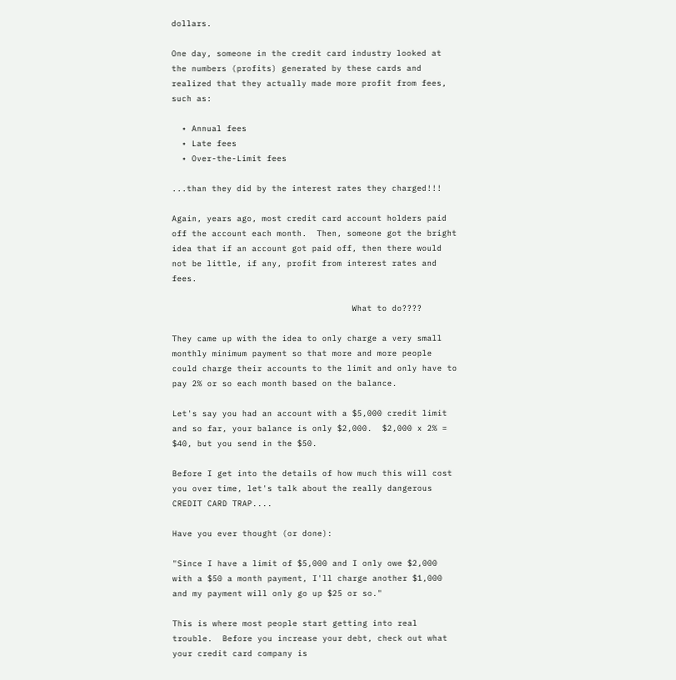dollars.

One day, someone in the credit card industry looked at the numbers (profits) generated by these cards and realized that they actually made more profit from fees, such as:

  • Annual fees
  • Late fees
  • Over-the-Limit fees

...than they did by the interest rates they charged!!!

Again, years ago, most credit card account holders paid off the account each month.  Then, someone got the bright idea that if an account got paid off, then there would not be little, if any, profit from interest rates and fees.

                                    What to do????

They came up with the idea to only charge a very small monthly minimum payment so that more and more people could charge their accounts to the limit and only have to pay 2% or so each month based on the balance.

Let's say you had an account with a $5,000 credit limit and so far, your balance is only $2,000.  $2,000 x 2% = $40, but you send in the $50.

Before I get into the details of how much this will cost you over time, let's talk about the really dangerous CREDIT CARD TRAP....

Have you ever thought (or done):

"Since I have a limit of $5,000 and I only owe $2,000 with a $50 a month payment, I'll charge another $1,000 and my payment will only go up $25 or so."

This is where most people start getting into real trouble.  Before you increase your debt, check out what your credit card company is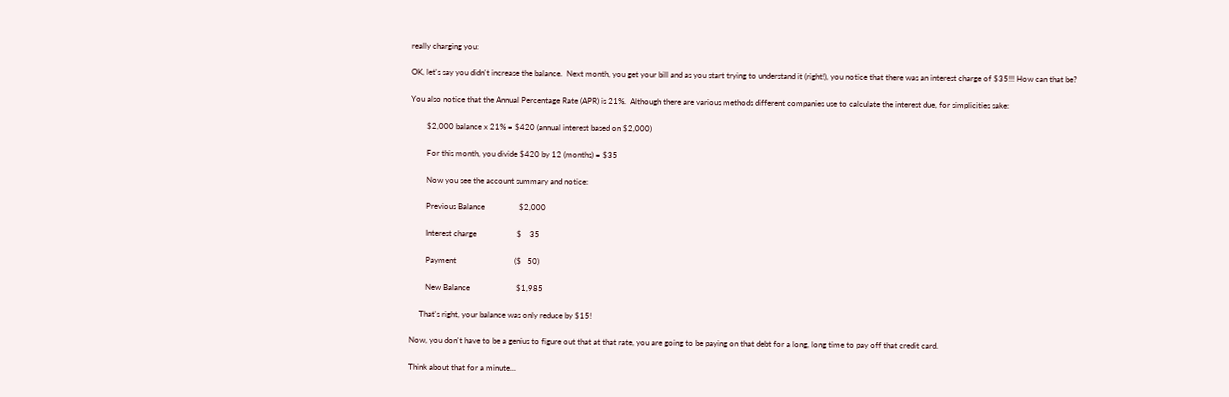really charging you:

OK, let's say you didn't increase the balance.  Next month, you get your bill and as you start trying to understand it (right!), you notice that there was an interest charge of $35!!! How can that be?

You also notice that the Annual Percentage Rate (APR) is 21%.  Although there are various methods different companies use to calculate the interest due, for simplicities sake:

        $2,000 balance x 21% = $420 (annual interest based on $2,000)

        For this month, you divide $420 by 12 (months) = $35

        Now you see the account summary and notice:

        Previous Balance                 $2,000

        Interest charge                    $    35

        Payment                             ($   50)

        New Balance                       $1,985

     That's right, your balance was only reduce by $15!

Now, you don't have to be a genius to figure out that at that rate, you are going to be paying on that debt for a long, long time to pay off that credit card.

Think about that for a minute...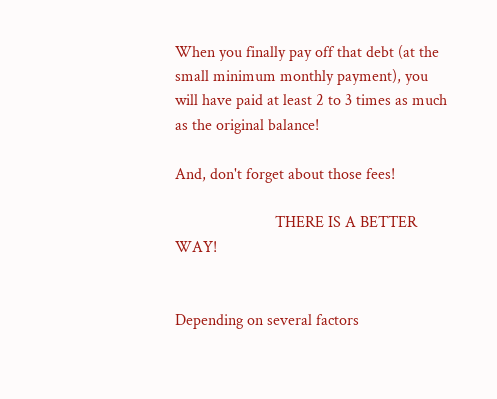When you finally pay off that debt (at the small minimum monthly payment), you will have paid at least 2 to 3 times as much as the original balance!

And, don't forget about those fees!

                         THERE IS A BETTER WAY!


Depending on several factors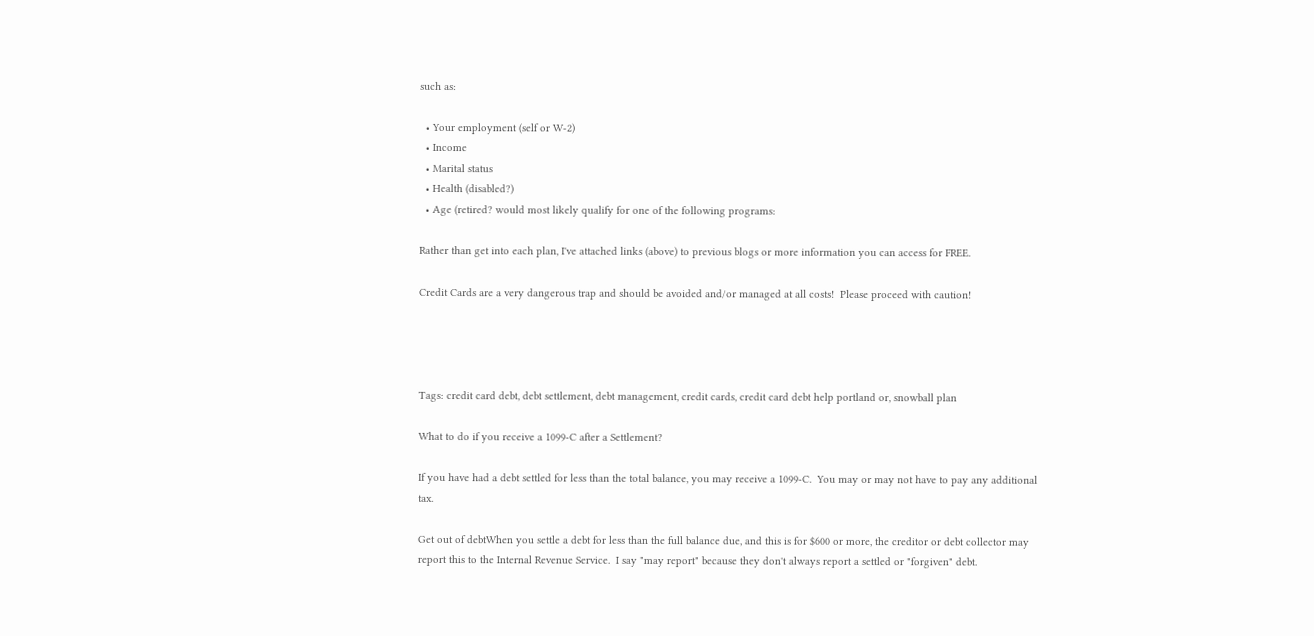such as:

  • Your employment (self or W-2)
  • Income
  • Marital status
  • Health (disabled?)
  • Age (retired? would most likely qualify for one of the following programs:

Rather than get into each plan, I've attached links (above) to previous blogs or more information you can access for FREE.

Credit Cards are a very dangerous trap and should be avoided and/or managed at all costs!  Please proceed with caution!




Tags: credit card debt, debt settlement, debt management, credit cards, credit card debt help portland or, snowball plan

What to do if you receive a 1099-C after a Settlement?

If you have had a debt settled for less than the total balance, you may receive a 1099-C.  You may or may not have to pay any additional tax.

Get out of debtWhen you settle a debt for less than the full balance due, and this is for $600 or more, the creditor or debt collector may report this to the Internal Revenue Service.  I say "may report" because they don't always report a settled or "forgiven" debt.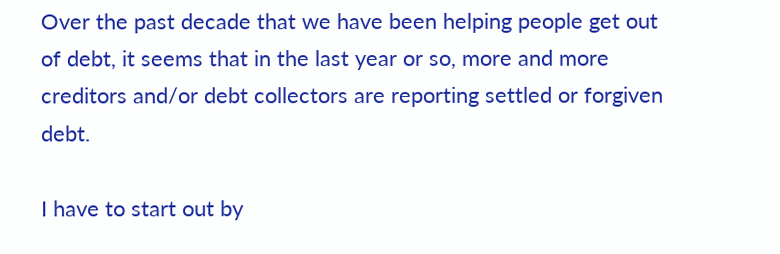Over the past decade that we have been helping people get out of debt, it seems that in the last year or so, more and more creditors and/or debt collectors are reporting settled or forgiven debt.

I have to start out by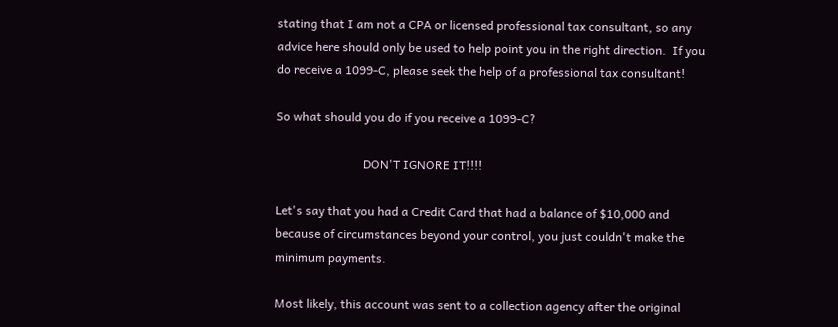stating that I am not a CPA or licensed professional tax consultant, so any advice here should only be used to help point you in the right direction.  If you do receive a 1099-C, please seek the help of a professional tax consultant!

So what should you do if you receive a 1099-C?

                             DON'T IGNORE IT!!!!

Let's say that you had a Credit Card that had a balance of $10,000 and because of circumstances beyond your control, you just couldn't make the minimum payments.

Most likely, this account was sent to a collection agency after the original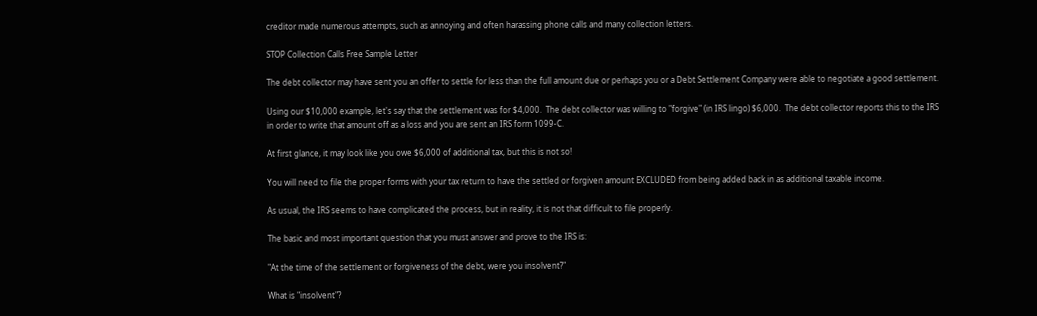creditor made numerous attempts, such as annoying and often harassing phone calls and many collection letters.

STOP Collection Calls Free Sample Letter

The debt collector may have sent you an offer to settle for less than the full amount due or perhaps you or a Debt Settlement Company were able to negotiate a good settlement.

Using our $10,000 example, let's say that the settlement was for $4,000.  The debt collector was willing to "forgive" (in IRS lingo) $6,000.  The debt collector reports this to the IRS in order to write that amount off as a loss and you are sent an IRS form 1099-C.

At first glance, it may look like you owe $6,000 of additional tax, but this is not so!

You will need to file the proper forms with your tax return to have the settled or forgiven amount EXCLUDED from being added back in as additional taxable income.

As usual, the IRS seems to have complicated the process, but in reality, it is not that difficult to file properly.

The basic and most important question that you must answer and prove to the IRS is:

"At the time of the settlement or forgiveness of the debt, were you insolvent?"

What is "insolvent"?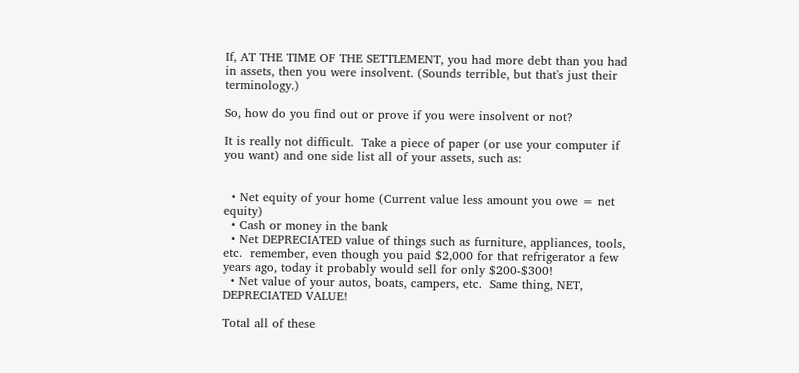If, AT THE TIME OF THE SETTLEMENT, you had more debt than you had in assets, then you were insolvent. (Sounds terrible, but that's just their terminology.)

So, how do you find out or prove if you were insolvent or not?

It is really not difficult.  Take a piece of paper (or use your computer if you want) and one side list all of your assets, such as:


  • Net equity of your home (Current value less amount you owe = net equity)
  • Cash or money in the bank
  • Net DEPRECIATED value of things such as furniture, appliances, tools, etc.  remember, even though you paid $2,000 for that refrigerator a few years ago, today it probably would sell for only $200-$300!
  • Net value of your autos, boats, campers, etc.  Same thing, NET, DEPRECIATED VALUE!

Total all of these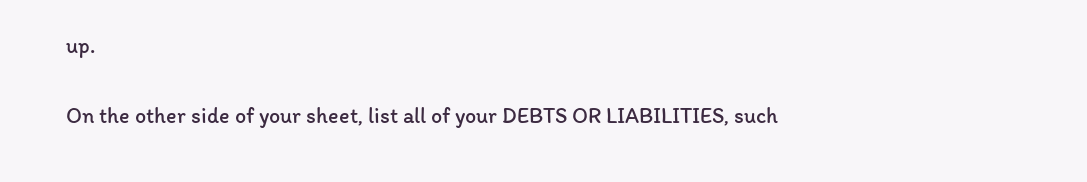up.

On the other side of your sheet, list all of your DEBTS OR LIABILITIES, such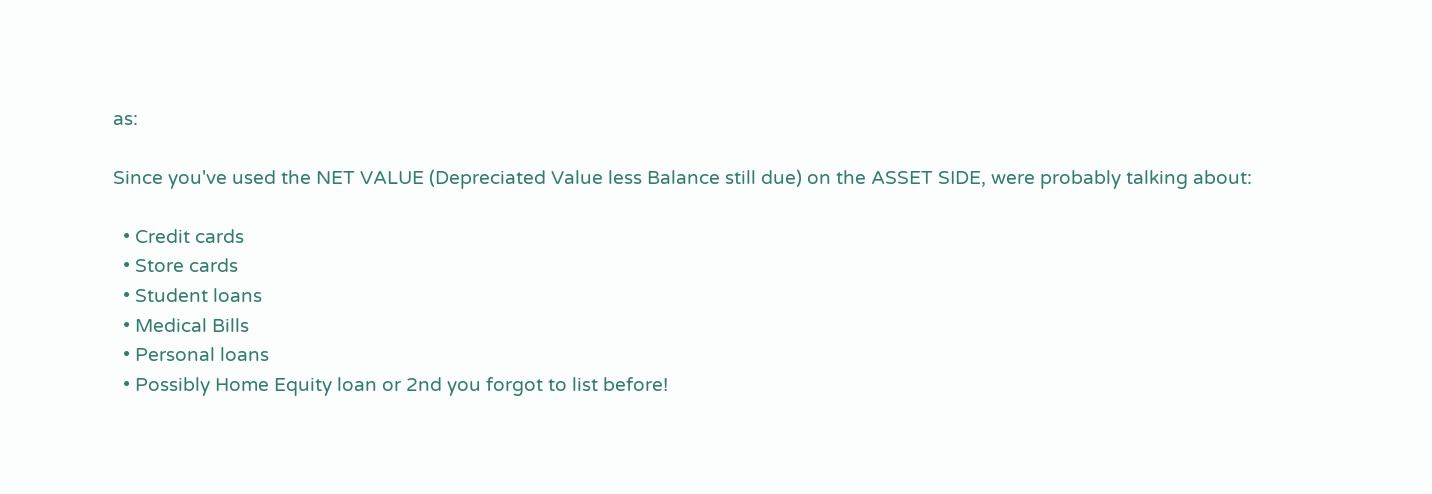as:

Since you've used the NET VALUE (Depreciated Value less Balance still due) on the ASSET SIDE, were probably talking about:

  • Credit cards
  • Store cards
  • Student loans
  • Medical Bills
  • Personal loans
  • Possibly Home Equity loan or 2nd you forgot to list before!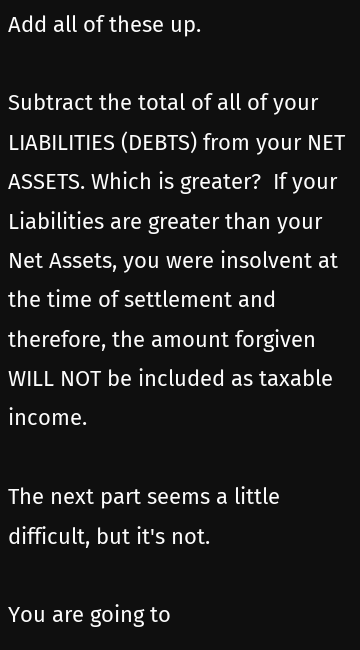Add all of these up.

Subtract the total of all of your LIABILITIES (DEBTS) from your NET ASSETS. Which is greater?  If your Liabilities are greater than your Net Assets, you were insolvent at the time of settlement and therefore, the amount forgiven WILL NOT be included as taxable income.

The next part seems a little difficult, but it's not.

You are going to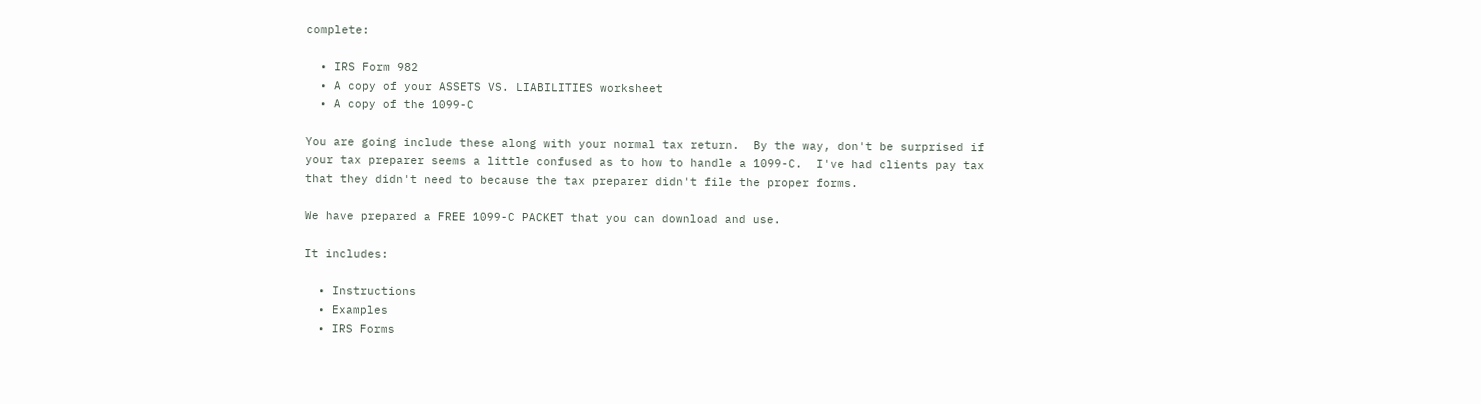complete:

  • IRS Form 982
  • A copy of your ASSETS VS. LIABILITIES worksheet
  • A copy of the 1099-C

You are going include these along with your normal tax return.  By the way, don't be surprised if your tax preparer seems a little confused as to how to handle a 1099-C.  I've had clients pay tax that they didn't need to because the tax preparer didn't file the proper forms.

We have prepared a FREE 1099-C PACKET that you can download and use.

It includes:

  • Instructions
  • Examples
  • IRS Forms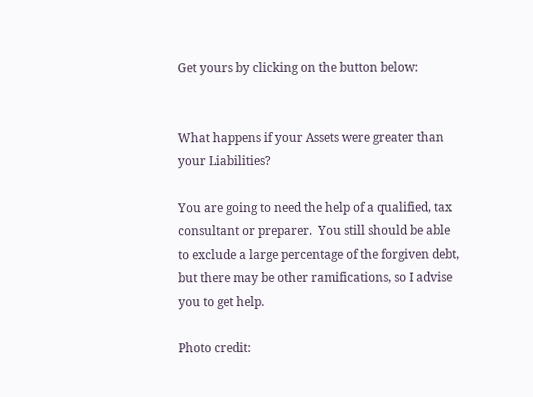Get yours by clicking on the button below:


What happens if your Assets were greater than your Liabilities?

You are going to need the help of a qualified, tax consultant or preparer.  You still should be able to exclude a large percentage of the forgiven debt, but there may be other ramifications, so I advise you to get help.

Photo credit: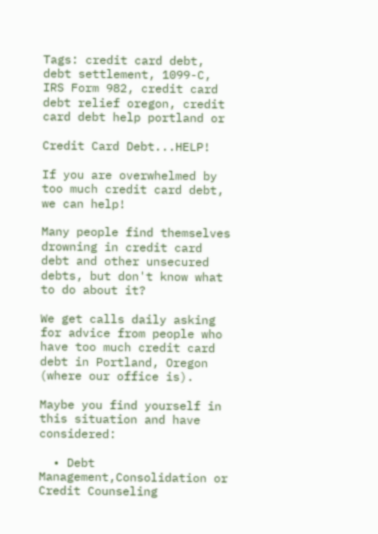Tags: credit card debt, debt settlement, 1099-C, IRS Form 982, credit card debt relief oregon, credit card debt help portland or

Credit Card Debt...HELP!

If you are overwhelmed by too much credit card debt, we can help!

Many people find themselves drowning in credit card debt and other unsecured debts, but don't know what to do about it?

We get calls daily asking for advice from people who have too much credit card debt in Portland, Oregon (where our office is).

Maybe you find yourself in this situation and have considered:

  • Debt Management,Consolidation or Credit Counseling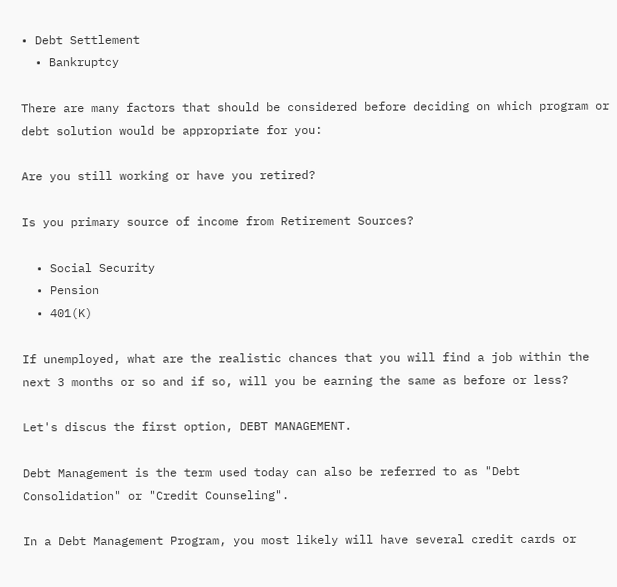• Debt Settlement
  • Bankruptcy

There are many factors that should be considered before deciding on which program or debt solution would be appropriate for you:

Are you still working or have you retired?

Is you primary source of income from Retirement Sources?

  • Social Security
  • Pension
  • 401(K)

If unemployed, what are the realistic chances that you will find a job within the next 3 months or so and if so, will you be earning the same as before or less?

Let's discus the first option, DEBT MANAGEMENT.

Debt Management is the term used today can also be referred to as "Debt Consolidation" or "Credit Counseling".

In a Debt Management Program, you most likely will have several credit cards or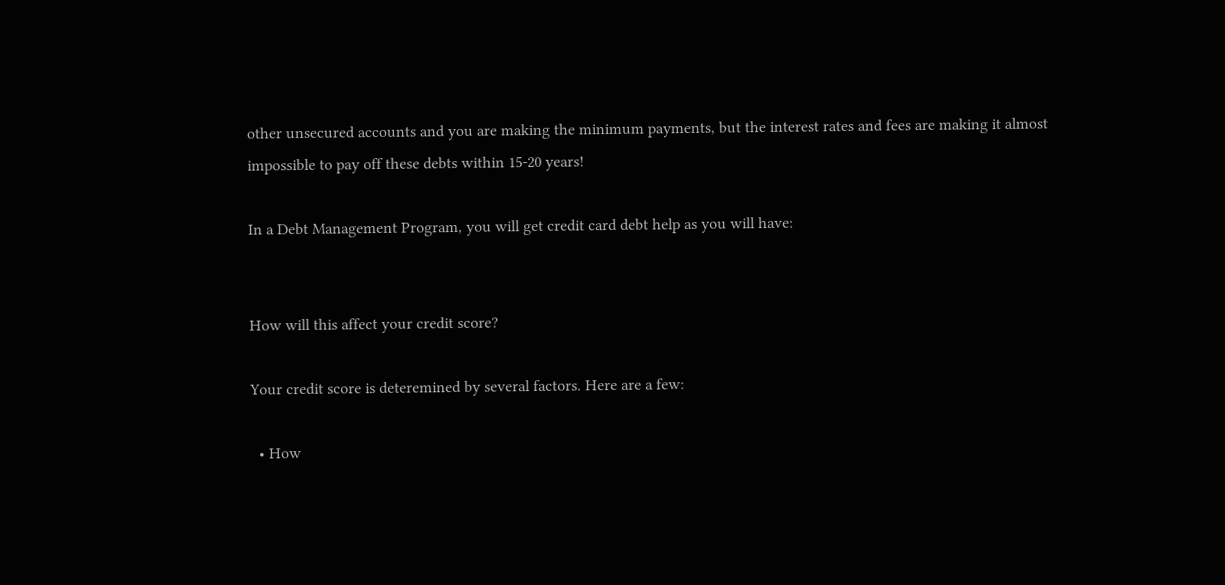other unsecured accounts and you are making the minimum payments, but the interest rates and fees are making it almost impossible to pay off these debts within 15-20 years!

In a Debt Management Program, you will get credit card debt help as you will have:


How will this affect your credit score?

Your credit score is deteremined by several factors. Here are a few:

  • How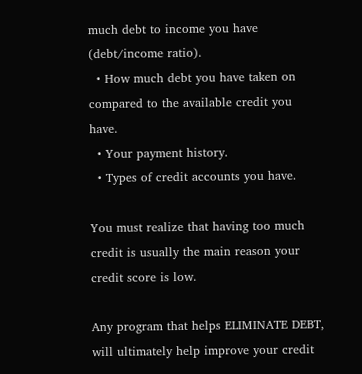much debt to income you have (debt/income ratio).
  • How much debt you have taken on compared to the available credit you have.
  • Your payment history.
  • Types of credit accounts you have.

You must realize that having too much credit is usually the main reason your credit score is low.

Any program that helps ELIMINATE DEBT, will ultimately help improve your credit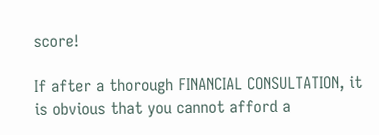score!

If after a thorough FINANCIAL CONSULTATION, it is obvious that you cannot afford a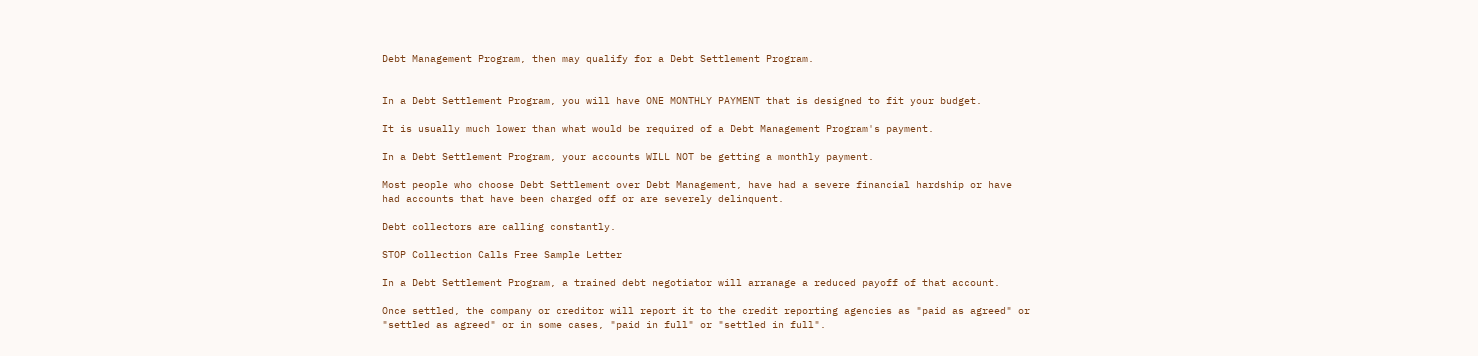Debt Management Program, then may qualify for a Debt Settlement Program.


In a Debt Settlement Program, you will have ONE MONTHLY PAYMENT that is designed to fit your budget.

It is usually much lower than what would be required of a Debt Management Program's payment.

In a Debt Settlement Program, your accounts WILL NOT be getting a monthly payment.

Most people who choose Debt Settlement over Debt Management, have had a severe financial hardship or have had accounts that have been charged off or are severely delinquent.

Debt collectors are calling constantly.

STOP Collection Calls Free Sample Letter

In a Debt Settlement Program, a trained debt negotiator will arranage a reduced payoff of that account.

Once settled, the company or creditor will report it to the credit reporting agencies as "paid as agreed" or "settled as agreed" or in some cases, "paid in full" or "settled in full".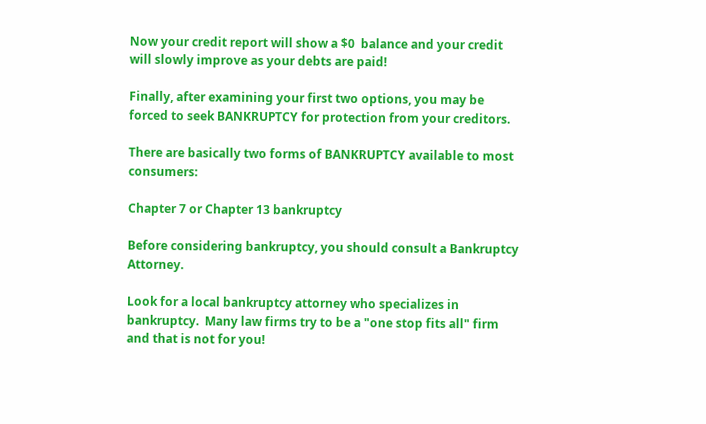Now your credit report will show a $0  balance and your credit will slowly improve as your debts are paid!

Finally, after examining your first two options, you may be forced to seek BANKRUPTCY for protection from your creditors.

There are basically two forms of BANKRUPTCY available to most consumers:

Chapter 7 or Chapter 13 bankruptcy

Before considering bankruptcy, you should consult a Bankruptcy Attorney.

Look for a local bankruptcy attorney who specializes in bankruptcy.  Many law firms try to be a "one stop fits all" firm and that is not for you!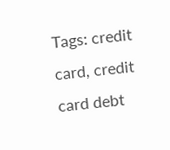Tags: credit card, credit card debt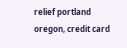relief portland oregon, credit card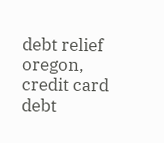debt relief oregon, credit card debt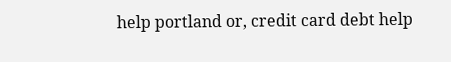help portland or, credit card debt help